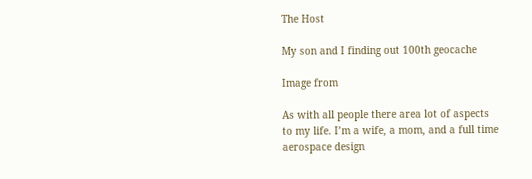The Host

My son and I finding out 100th geocache

Image from

As with all people there area lot of aspects to my life. I’m a wife, a mom, and a full time aerospace design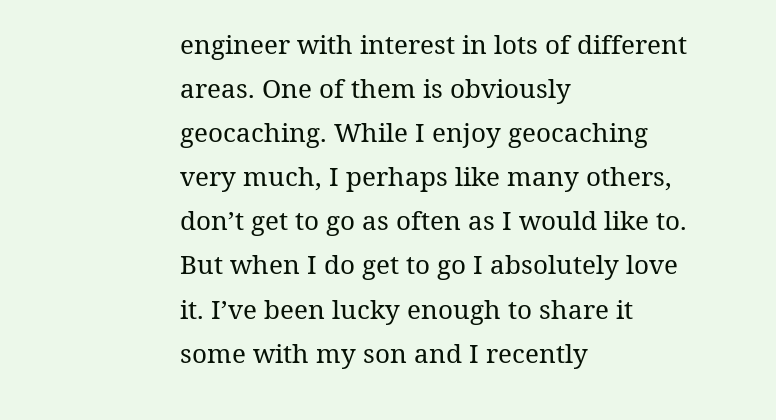engineer with interest in lots of different areas. One of them is obviously geocaching. While I enjoy geocaching very much, I perhaps like many others, don’t get to go as often as I would like to. But when I do get to go I absolutely love it. I’ve been lucky enough to share it some with my son and I recently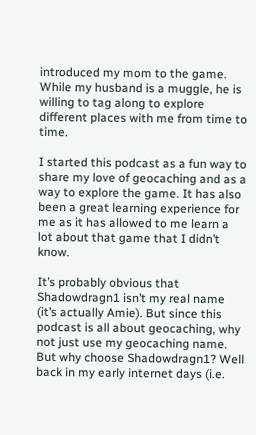introduced my mom to the game. While my husband is a muggle, he is willing to tag along to explore different places with me from time to time.

I started this podcast as a fun way to share my love of geocaching and as a way to explore the game. It has also been a great learning experience for me as it has allowed to me learn a lot about that game that I didn’t know.

It’s probably obvious that Shadowdragn1 isn’t my real name (it’s actually Amie). But since this podcast is all about geocaching, why not just use my geocaching name. But why choose Shadowdragn1? Well back in my early internet days (i.e.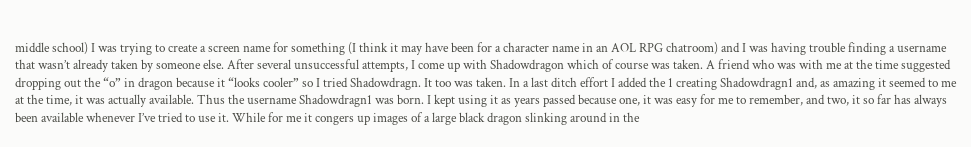middle school) I was trying to create a screen name for something (I think it may have been for a character name in an AOL RPG chatroom) and I was having trouble finding a username that wasn’t already taken by someone else. After several unsuccessful attempts, I come up with Shadowdragon which of course was taken. A friend who was with me at the time suggested dropping out the “o” in dragon because it “looks cooler” so I tried Shadowdragn. It too was taken. In a last ditch effort I added the 1 creating Shadowdragn1 and, as amazing it seemed to me at the time, it was actually available. Thus the username Shadowdragn1 was born. I kept using it as years passed because one, it was easy for me to remember, and two, it so far has always been available whenever I’ve tried to use it. While for me it congers up images of a large black dragon slinking around in the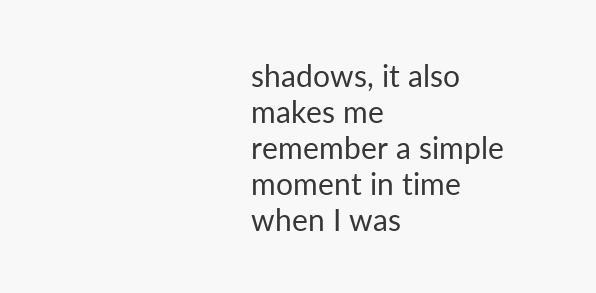shadows, it also makes me remember a simple moment in time when I was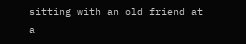sitting with an old friend at a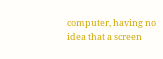computer, having no idea that a screen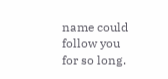name could follow you for so long.